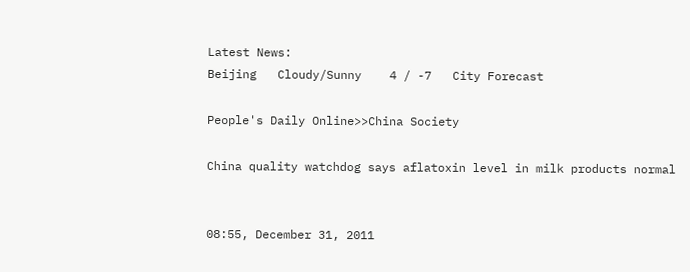Latest News:
Beijing   Cloudy/Sunny    4 / -7   City Forecast

People's Daily Online>>China Society

China quality watchdog says aflatoxin level in milk products normal


08:55, December 31, 2011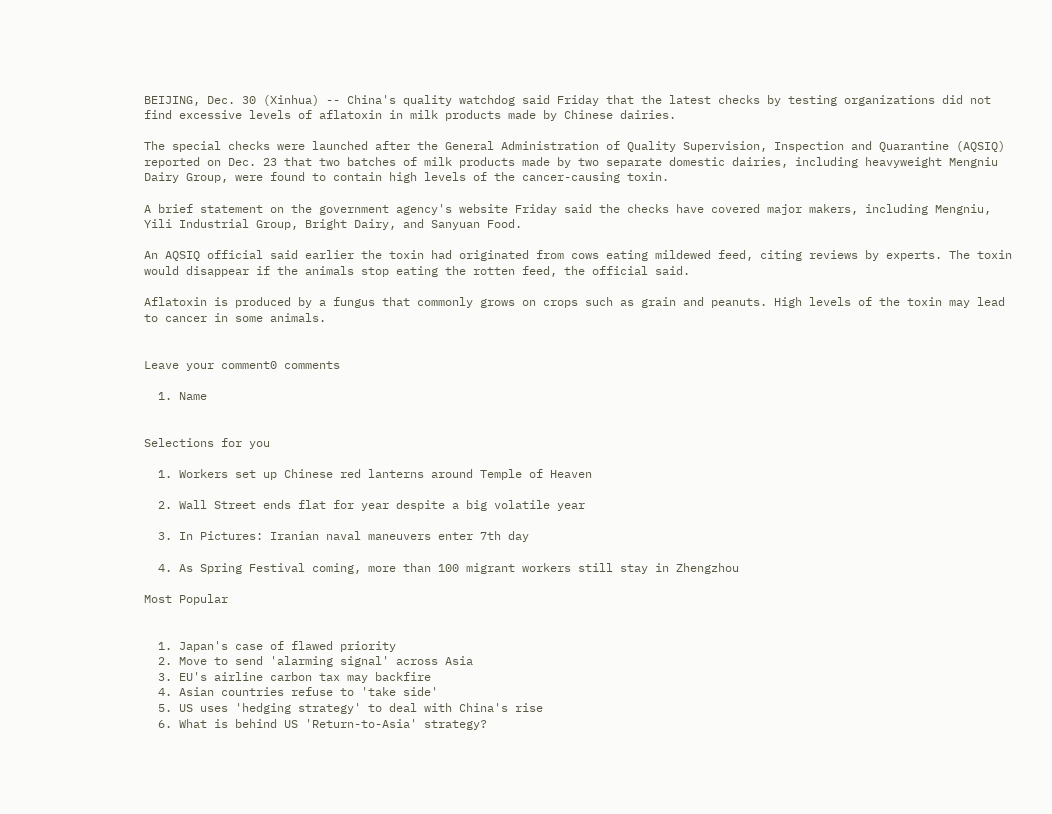BEIJING, Dec. 30 (Xinhua) -- China's quality watchdog said Friday that the latest checks by testing organizations did not find excessive levels of aflatoxin in milk products made by Chinese dairies.

The special checks were launched after the General Administration of Quality Supervision, Inspection and Quarantine (AQSIQ) reported on Dec. 23 that two batches of milk products made by two separate domestic dairies, including heavyweight Mengniu Dairy Group, were found to contain high levels of the cancer-causing toxin.

A brief statement on the government agency's website Friday said the checks have covered major makers, including Mengniu, Yili Industrial Group, Bright Dairy, and Sanyuan Food.

An AQSIQ official said earlier the toxin had originated from cows eating mildewed feed, citing reviews by experts. The toxin would disappear if the animals stop eating the rotten feed, the official said.

Aflatoxin is produced by a fungus that commonly grows on crops such as grain and peanuts. High levels of the toxin may lead to cancer in some animals.


Leave your comment0 comments

  1. Name


Selections for you

  1. Workers set up Chinese red lanterns around Temple of Heaven

  2. Wall Street ends flat for year despite a big volatile year

  3. In Pictures: Iranian naval maneuvers enter 7th day

  4. As Spring Festival coming, more than 100 migrant workers still stay in Zhengzhou

Most Popular


  1. Japan's case of flawed priority
  2. Move to send 'alarming signal' across Asia
  3. EU's airline carbon tax may backfire
  4. Asian countries refuse to 'take side'
  5. US uses 'hedging strategy' to deal with China's rise
  6. What is behind US 'Return-to-Asia' strategy?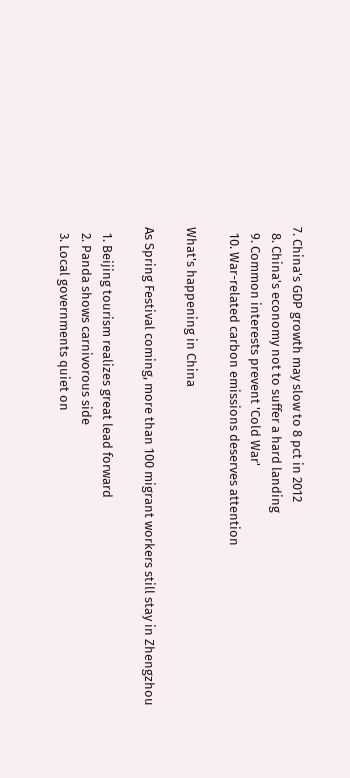7. China's GDP growth may slow to 8 pct in 2012
  8. China's economy not to suffer a hard landing
  9. Common interests prevent 'Cold War'
  10. War-related carbon emissions deserves attention

What's happening in China

As Spring Festival coming, more than 100 migrant workers still stay in Zhengzhou

  1. Beijing tourism realizes great lead forward
  2. Panda shows carnivorous side
  3. Local governments quiet on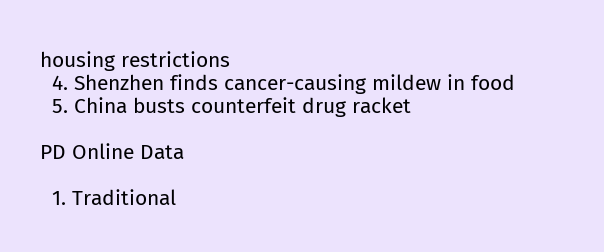housing restrictions
  4. Shenzhen finds cancer-causing mildew in food
  5. China busts counterfeit drug racket

PD Online Data

  1. Traditional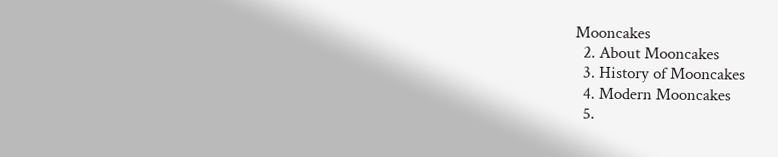Mooncakes
  2. About Mooncakes
  3. History of Mooncakes
  4. Modern Mooncakes
  5.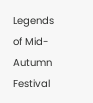Legends of Mid-Autumn Festival